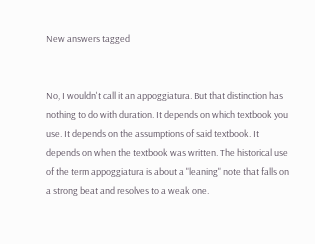New answers tagged


No, I wouldn't call it an appoggiatura. But that distinction has nothing to do with duration. It depends on which textbook you use. It depends on the assumptions of said textbook. It depends on when the textbook was written. The historical use of the term appoggiatura is about a "leaning" note that falls on a strong beat and resolves to a weak one.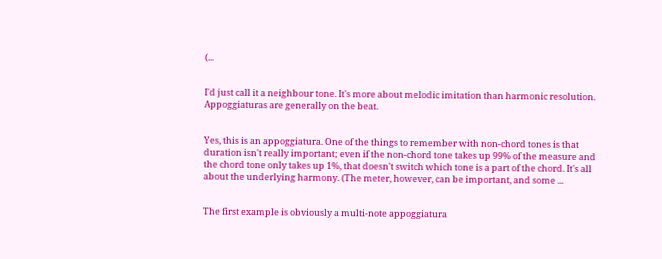(...


I'd just call it a neighbour tone. It's more about melodic imitation than harmonic resolution. Appoggiaturas are generally on the beat.


Yes, this is an appoggiatura. One of the things to remember with non-chord tones is that duration isn't really important; even if the non-chord tone takes up 99% of the measure and the chord tone only takes up 1%, that doesn't switch which tone is a part of the chord. It's all about the underlying harmony. (The meter, however, can be important, and some ...


The first example is obviously a multi-note appoggiatura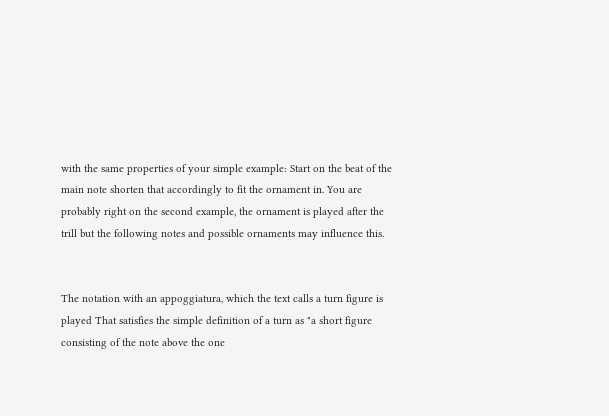with the same properties of your simple example: Start on the beat of the main note shorten that accordingly to fit the ornament in. You are probably right on the second example, the ornament is played after the trill but the following notes and possible ornaments may influence this.


The notation with an appoggiatura, which the text calls a turn figure is played That satisfies the simple definition of a turn as "a short figure consisting of the note above the one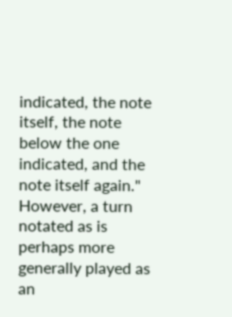indicated, the note itself, the note below the one indicated, and the note itself again." However, a turn notated as is perhaps more generally played as an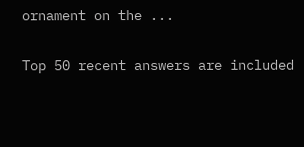ornament on the ...

Top 50 recent answers are included